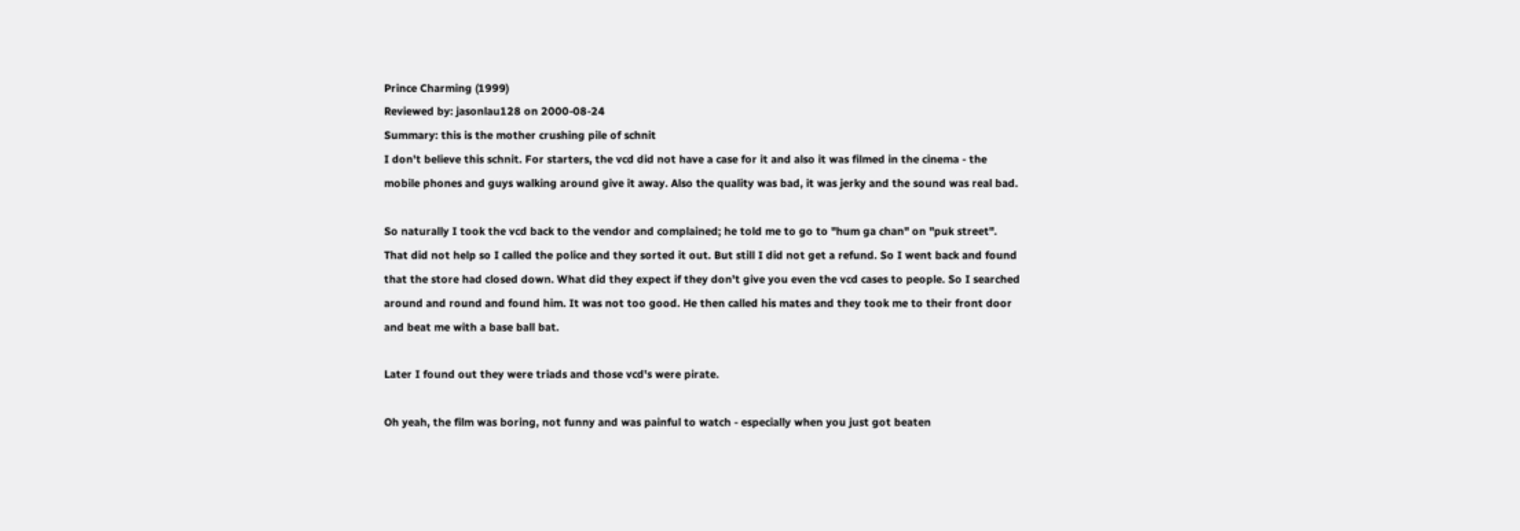Prince Charming (1999)
Reviewed by: jasonlau128 on 2000-08-24
Summary: this is the mother crushing pile of schnit
I don't believe this schnit. For starters, the vcd did not have a case for it and also it was filmed in the cinema - the mobile phones and guys walking around give it away. Also the quality was bad, it was jerky and the sound was real bad.

So naturally I took the vcd back to the vendor and complained; he told me to go to "hum ga chan" on "puk street". That did not help so I called the police and they sorted it out. But still I did not get a refund. So I went back and found that the store had closed down. What did they expect if they don't give you even the vcd cases to people. So I searched around and round and found him. It was not too good. He then called his mates and they took me to their front door and beat me with a base ball bat.

Later I found out they were triads and those vcd's were pirate.

Oh yeah, the film was boring, not funny and was painful to watch - especially when you just got beaten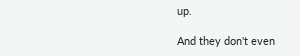up.

And they don't even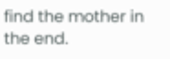find the mother in the end.